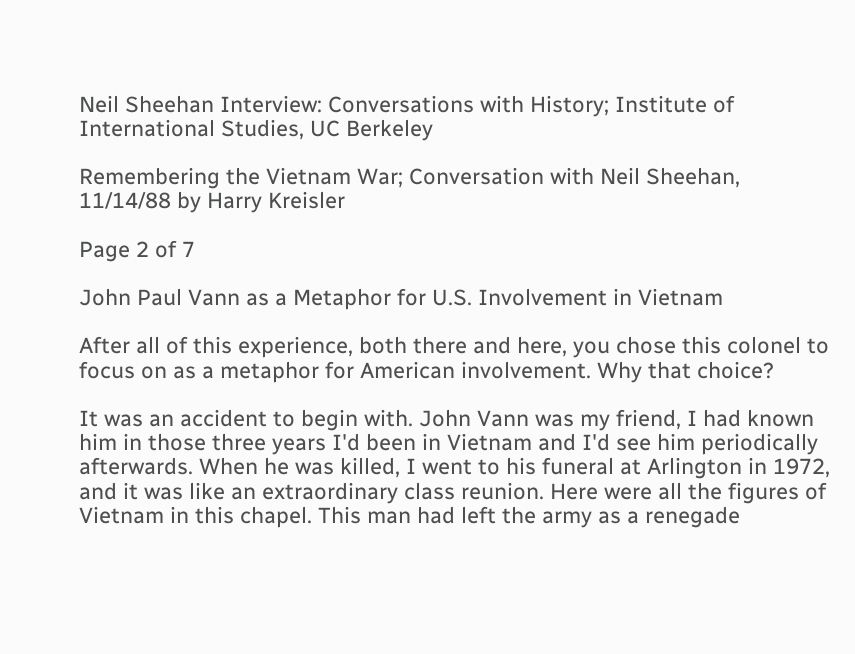Neil Sheehan Interview: Conversations with History; Institute of International Studies, UC Berkeley

Remembering the Vietnam War; Conversation with Neil Sheehan, 11/14/88 by Harry Kreisler

Page 2 of 7

John Paul Vann as a Metaphor for U.S. Involvement in Vietnam

After all of this experience, both there and here, you chose this colonel to focus on as a metaphor for American involvement. Why that choice?

It was an accident to begin with. John Vann was my friend, I had known him in those three years I'd been in Vietnam and I'd see him periodically afterwards. When he was killed, I went to his funeral at Arlington in 1972, and it was like an extraordinary class reunion. Here were all the figures of Vietnam in this chapel. This man had left the army as a renegade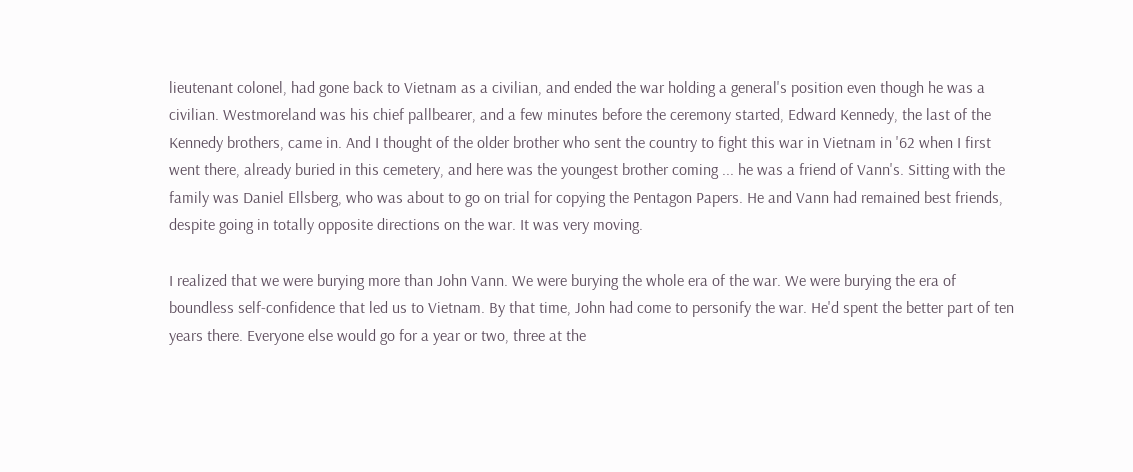lieutenant colonel, had gone back to Vietnam as a civilian, and ended the war holding a general's position even though he was a civilian. Westmoreland was his chief pallbearer, and a few minutes before the ceremony started, Edward Kennedy, the last of the Kennedy brothers, came in. And I thought of the older brother who sent the country to fight this war in Vietnam in '62 when I first went there, already buried in this cemetery, and here was the youngest brother coming ... he was a friend of Vann's. Sitting with the family was Daniel Ellsberg, who was about to go on trial for copying the Pentagon Papers. He and Vann had remained best friends, despite going in totally opposite directions on the war. It was very moving.

I realized that we were burying more than John Vann. We were burying the whole era of the war. We were burying the era of boundless self-confidence that led us to Vietnam. By that time, John had come to personify the war. He'd spent the better part of ten years there. Everyone else would go for a year or two, three at the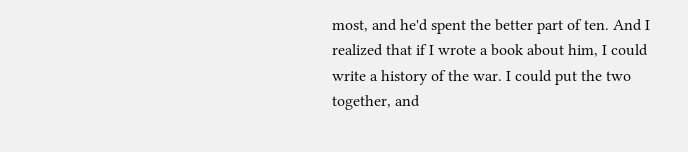most, and he'd spent the better part of ten. And I realized that if I wrote a book about him, I could write a history of the war. I could put the two together, and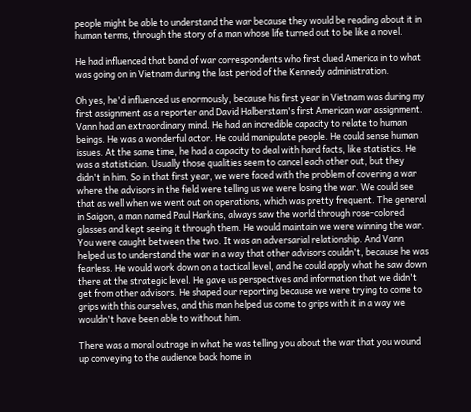people might be able to understand the war because they would be reading about it in human terms, through the story of a man whose life turned out to be like a novel.

He had influenced that band of war correspondents who first clued America in to what was going on in Vietnam during the last period of the Kennedy administration.

Oh yes, he'd influenced us enormously, because his first year in Vietnam was during my first assignment as a reporter and David Halberstam's first American war assignment. Vann had an extraordinary mind. He had an incredible capacity to relate to human beings. He was a wonderful actor. He could manipulate people. He could sense human issues. At the same time, he had a capacity to deal with hard facts, like statistics. He was a statistician. Usually those qualities seem to cancel each other out, but they didn't in him. So in that first year, we were faced with the problem of covering a war where the advisors in the field were telling us we were losing the war. We could see that as well when we went out on operations, which was pretty frequent. The general in Saigon, a man named Paul Harkins, always saw the world through rose-colored glasses and kept seeing it through them. He would maintain we were winning the war. You were caught between the two. It was an adversarial relationship. And Vann helped us to understand the war in a way that other advisors couldn't, because he was fearless. He would work down on a tactical level, and he could apply what he saw down there at the strategic level. He gave us perspectives and information that we didn't get from other advisors. He shaped our reporting because we were trying to come to grips with this ourselves, and this man helped us come to grips with it in a way we wouldn't have been able to without him.

There was a moral outrage in what he was telling you about the war that you wound up conveying to the audience back home in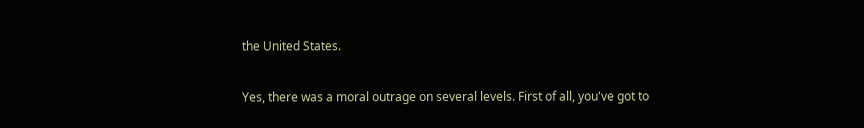the United States.

Yes, there was a moral outrage on several levels. First of all, you've got to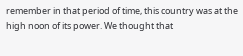remember in that period of time, this country was at the high noon of its power. We thought that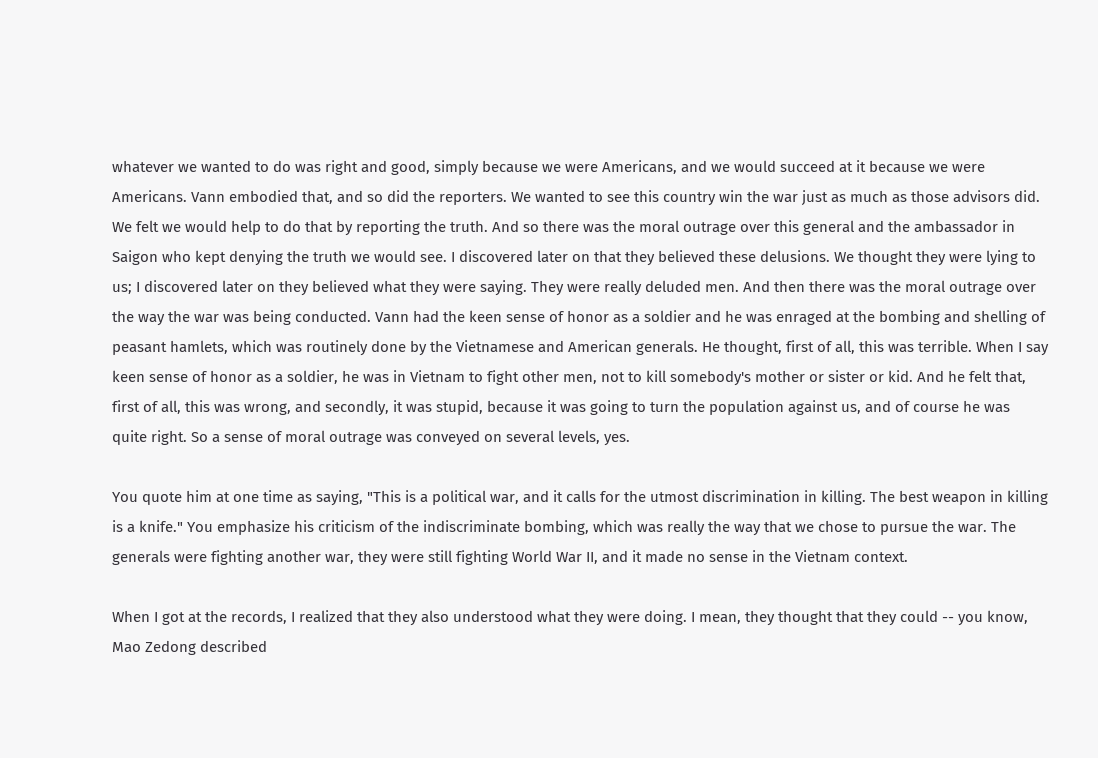whatever we wanted to do was right and good, simply because we were Americans, and we would succeed at it because we were Americans. Vann embodied that, and so did the reporters. We wanted to see this country win the war just as much as those advisors did. We felt we would help to do that by reporting the truth. And so there was the moral outrage over this general and the ambassador in Saigon who kept denying the truth we would see. I discovered later on that they believed these delusions. We thought they were lying to us; I discovered later on they believed what they were saying. They were really deluded men. And then there was the moral outrage over the way the war was being conducted. Vann had the keen sense of honor as a soldier and he was enraged at the bombing and shelling of peasant hamlets, which was routinely done by the Vietnamese and American generals. He thought, first of all, this was terrible. When I say keen sense of honor as a soldier, he was in Vietnam to fight other men, not to kill somebody's mother or sister or kid. And he felt that, first of all, this was wrong, and secondly, it was stupid, because it was going to turn the population against us, and of course he was quite right. So a sense of moral outrage was conveyed on several levels, yes.

You quote him at one time as saying, "This is a political war, and it calls for the utmost discrimination in killing. The best weapon in killing is a knife." You emphasize his criticism of the indiscriminate bombing, which was really the way that we chose to pursue the war. The generals were fighting another war, they were still fighting World War II, and it made no sense in the Vietnam context.

When I got at the records, I realized that they also understood what they were doing. I mean, they thought that they could -- you know, Mao Zedong described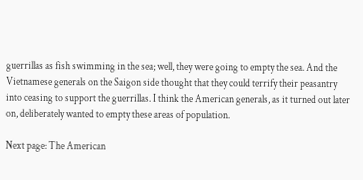guerrillas as fish swimming in the sea; well, they were going to empty the sea. And the Vietnamese generals on the Saigon side thought that they could terrify their peasantry into ceasing to support the guerrillas. I think the American generals, as it turned out later on, deliberately wanted to empty these areas of population.

Next page: The American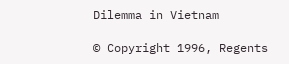Dilemma in Vietnam

© Copyright 1996, Regents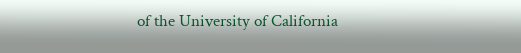of the University of California